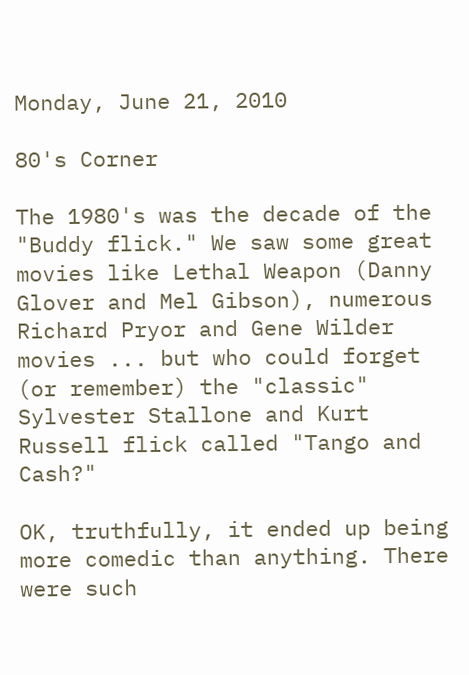Monday, June 21, 2010

80's Corner

The 1980's was the decade of the "Buddy flick." We saw some great movies like Lethal Weapon (Danny Glover and Mel Gibson), numerous Richard Pryor and Gene Wilder movies ... but who could forget (or remember) the "classic" Sylvester Stallone and Kurt Russell flick called "Tango and Cash?"

OK, truthfully, it ended up being more comedic than anything. There were such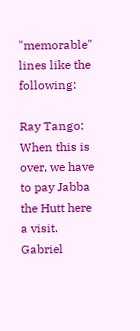"memorable" lines like the following:

Ray Tango: When this is over, we have to pay Jabba the Hutt here a visit.
Gabriel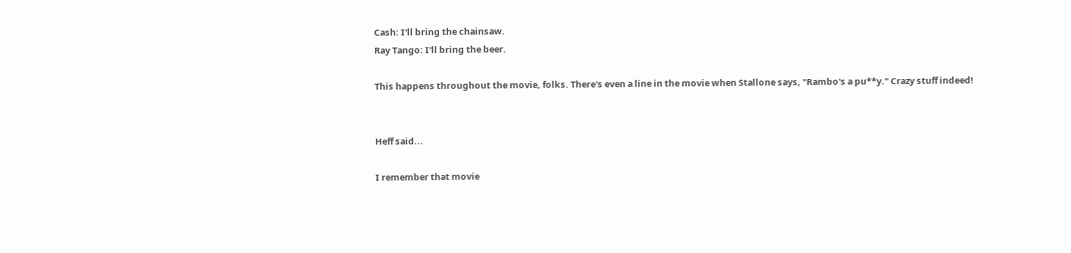Cash: I'll bring the chainsaw.
Ray Tango: I'll bring the beer.

This happens throughout the movie, folks. There's even a line in the movie when Stallone says, "Rambo's a pu**y." Crazy stuff indeed!


Heff said...

I remember that movie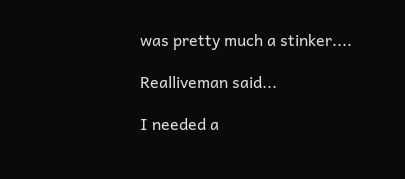was pretty much a stinker....

Realliveman said...

I needed a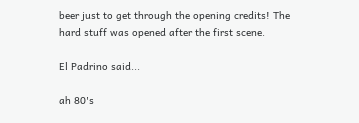beer just to get through the opening credits! The hard stuff was opened after the first scene.

El Padrino said...

ah 80's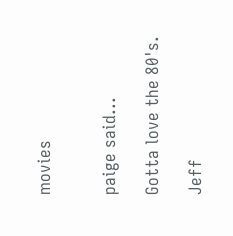movies


paige said...

Gotta love the 80's.

Jeff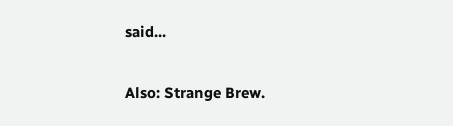said...

Also: Strange Brew.